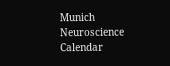Munich Neuroscience Calendar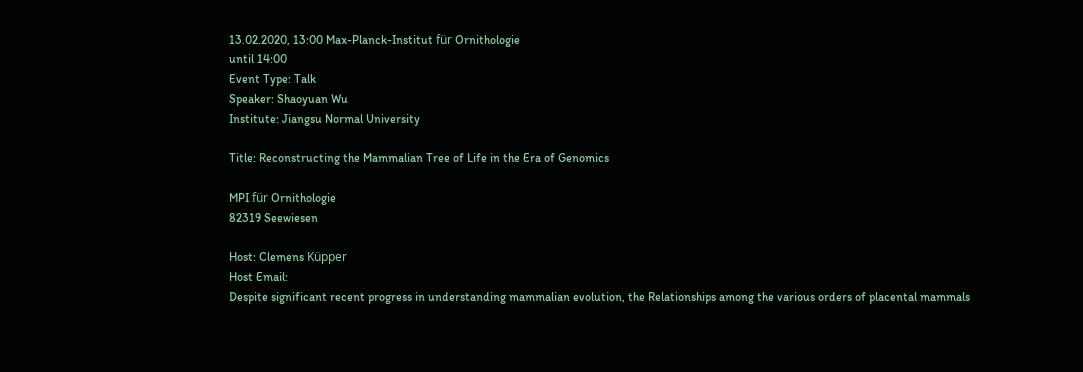13.02.2020, 13:00 Max-Planck-Institut für Ornithologie
until 14:00
Event Type: Talk
Speaker: Shaoyuan Wu
Institute: Jiangsu Normal University

Title: Reconstructing the Mammalian Tree of Life in the Era of Genomics

MPI für Ornithologie
82319 Seewiesen

Host: Clemens Küpper
Host Email:
Despite significant recent progress in understanding mammalian evolution, the Relationships among the various orders of placental mammals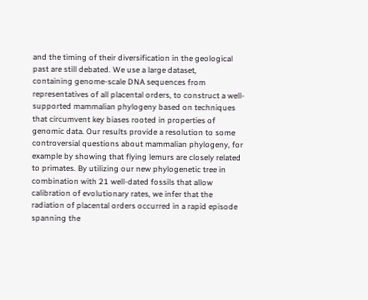and the timing of their diversification in the geological past are still debated. We use a large dataset,
containing genome-scale DNA sequences from representatives of all placental orders, to construct a well-supported mammalian phylogeny based on techniques that circumvent key biases rooted in properties of genomic data. Our results provide a resolution to some controversial questions about mammalian phylogeny, for example by showing that flying lemurs are closely related to primates. By utilizing our new phylogenetic tree in combination with 21 well-dated fossils that allow calibration of evolutionary rates, we infer that the radiation of placental orders occurred in a rapid episode spanning the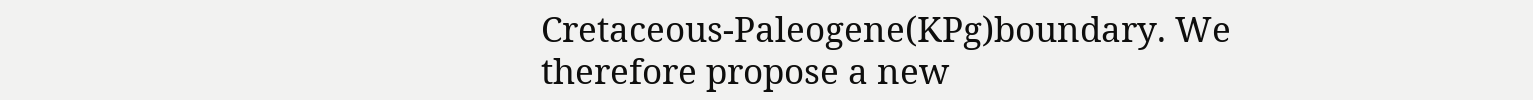Cretaceous-Paleogene(KPg)boundary. We therefore propose a new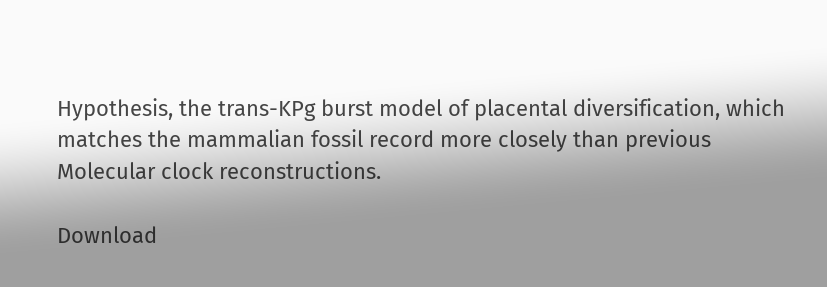Hypothesis, the trans-KPg burst model of placental diversification, which matches the mammalian fossil record more closely than previous Molecular clock reconstructions.

Download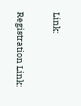Link:

Registration Link: